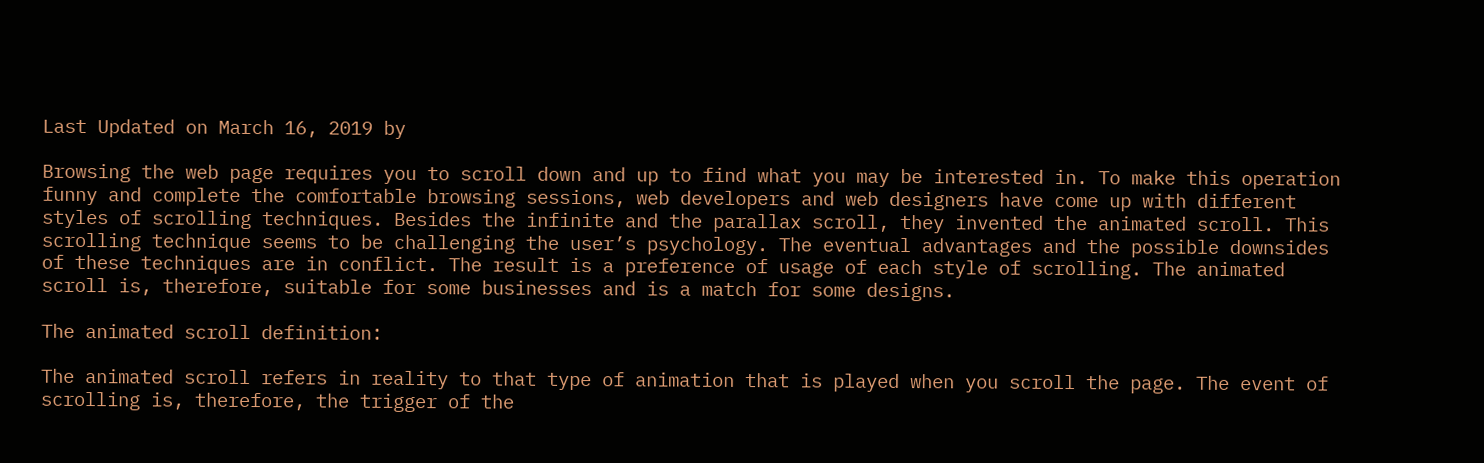Last Updated on March 16, 2019 by

Browsing the web page requires you to scroll down and up to find what you may be interested in. To make this operation funny and complete the comfortable browsing sessions, web developers and web designers have come up with different styles of scrolling techniques. Besides the infinite and the parallax scroll, they invented the animated scroll. This scrolling technique seems to be challenging the user’s psychology. The eventual advantages and the possible downsides of these techniques are in conflict. The result is a preference of usage of each style of scrolling. The animated scroll is, therefore, suitable for some businesses and is a match for some designs.

The animated scroll definition:

The animated scroll refers in reality to that type of animation that is played when you scroll the page. The event of scrolling is, therefore, the trigger of the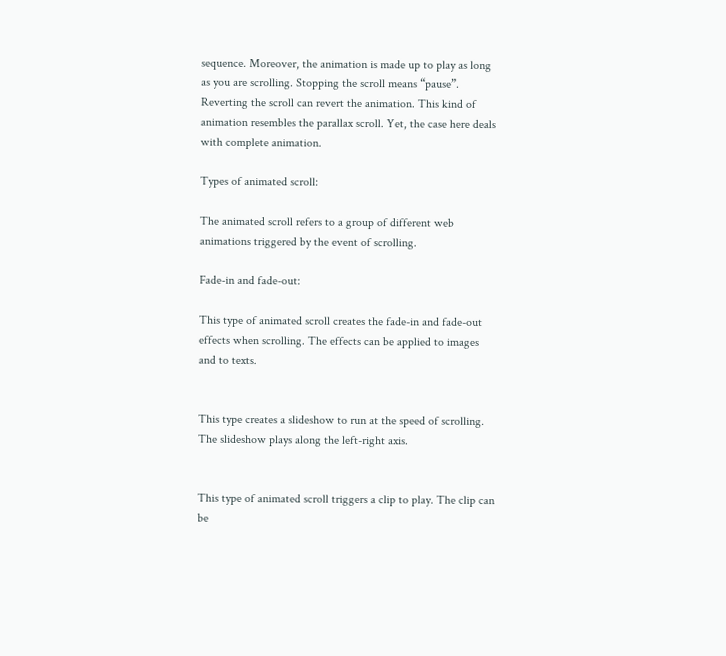sequence. Moreover, the animation is made up to play as long as you are scrolling. Stopping the scroll means “pause”. Reverting the scroll can revert the animation. This kind of animation resembles the parallax scroll. Yet, the case here deals with complete animation.

Types of animated scroll:

The animated scroll refers to a group of different web animations triggered by the event of scrolling.

Fade-in and fade-out:

This type of animated scroll creates the fade-in and fade-out effects when scrolling. The effects can be applied to images and to texts.


This type creates a slideshow to run at the speed of scrolling. The slideshow plays along the left-right axis.


This type of animated scroll triggers a clip to play. The clip can be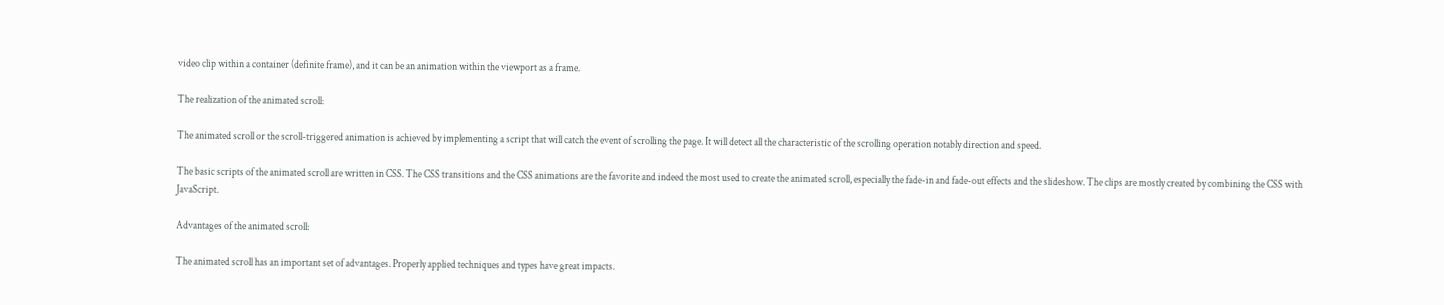video clip within a container (definite frame), and it can be an animation within the viewport as a frame.

The realization of the animated scroll:

The animated scroll or the scroll-triggered animation is achieved by implementing a script that will catch the event of scrolling the page. It will detect all the characteristic of the scrolling operation notably direction and speed.

The basic scripts of the animated scroll are written in CSS. The CSS transitions and the CSS animations are the favorite and indeed the most used to create the animated scroll, especially the fade-in and fade-out effects and the slideshow. The clips are mostly created by combining the CSS with JavaScript.

Advantages of the animated scroll:

The animated scroll has an important set of advantages. Properly applied techniques and types have great impacts.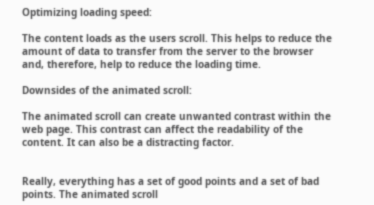Optimizing loading speed:

The content loads as the users scroll. This helps to reduce the amount of data to transfer from the server to the browser and, therefore, help to reduce the loading time.

Downsides of the animated scroll:

The animated scroll can create unwanted contrast within the web page. This contrast can affect the readability of the content. It can also be a distracting factor.


Really, everything has a set of good points and a set of bad points. The animated scroll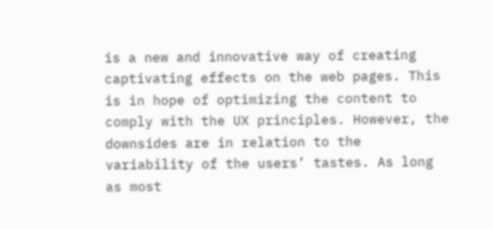is a new and innovative way of creating captivating effects on the web pages. This is in hope of optimizing the content to comply with the UX principles. However, the downsides are in relation to the variability of the users’ tastes. As long as most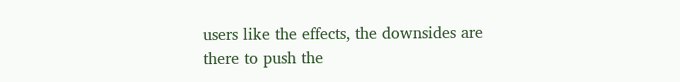users like the effects, the downsides are there to push the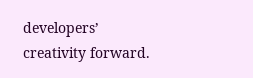developers’ creativity forward.